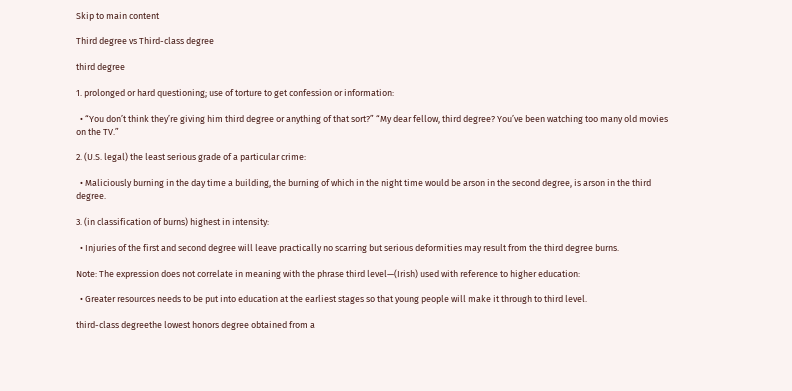Skip to main content

Third degree vs Third-class degree

third degree

1. prolonged or hard questioning; use of torture to get confession or information:

  • “You don’t think they’re giving him third degree or anything of that sort?” “My dear fellow, third degree? You’ve been watching too many old movies on the TV.”

2. (U.S. legal) the least serious grade of a particular crime:

  • Maliciously burning in the day time a building, the burning of which in the night time would be arson in the second degree, is arson in the third degree.

3. (in classification of burns) highest in intensity:

  • Injuries of the first and second degree will leave practically no scarring but serious deformities may result from the third degree burns.

Note: The expression does not correlate in meaning with the phrase third level—(Irish) used with reference to higher education:

  • Greater resources needs to be put into education at the earliest stages so that young people will make it through to third level.

third-class degreethe lowest honors degree obtained from a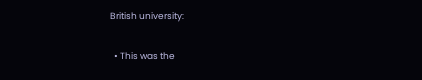British university:

  • This was the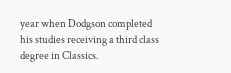year when Dodgson completed his studies receiving a third class degree in Classics.